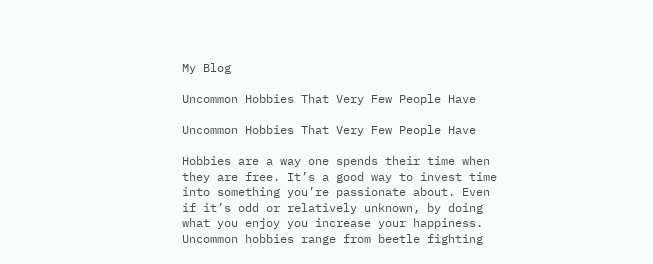My Blog

Uncommon Hobbies That Very Few People Have

Uncommon Hobbies That Very Few People Have

Hobbies are a way one spends their time when they are free. It’s a good way to invest time into something you’re passionate about. Even if it’s odd or relatively unknown, by doing what you enjoy you increase your happiness. Uncommon hobbies range from beetle fighting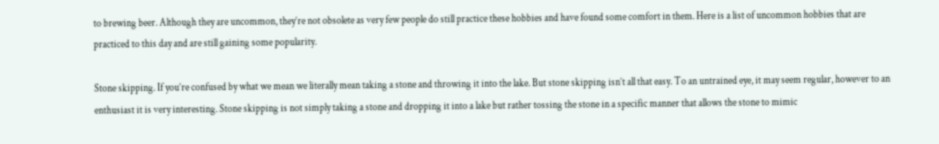to brewing beer. Although they are uncommon, they’re not obsolete as very few people do still practice these hobbies and have found some comfort in them. Here is a list of uncommon hobbies that are practiced to this day and are still gaining some popularity.

Stone skipping. If you’re confused by what we mean we literally mean taking a stone and throwing it into the lake. But stone skipping isn’t all that easy. To an untrained eye, it may seem regular, however to an enthusiast it is very interesting. Stone skipping is not simply taking a stone and dropping it into a lake but rather tossing the stone in a specific manner that allows the stone to mimic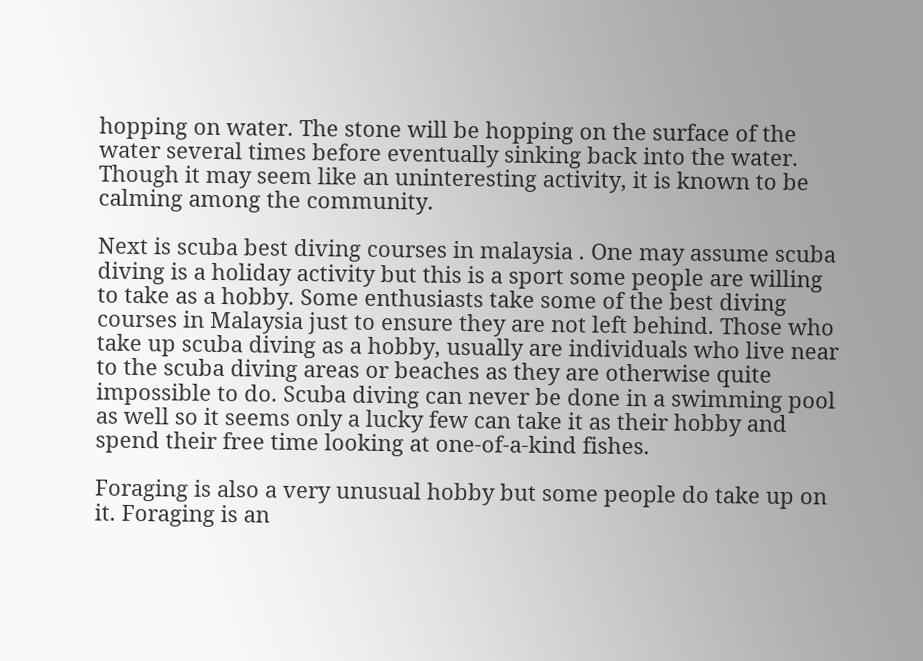hopping on water. The stone will be hopping on the surface of the water several times before eventually sinking back into the water. Though it may seem like an uninteresting activity, it is known to be calming among the community.

Next is scuba best diving courses in malaysia . One may assume scuba diving is a holiday activity but this is a sport some people are willing to take as a hobby. Some enthusiasts take some of the best diving courses in Malaysia just to ensure they are not left behind. Those who take up scuba diving as a hobby, usually are individuals who live near to the scuba diving areas or beaches as they are otherwise quite impossible to do. Scuba diving can never be done in a swimming pool as well so it seems only a lucky few can take it as their hobby and spend their free time looking at one-of-a-kind fishes.

Foraging is also a very unusual hobby but some people do take up on it. Foraging is an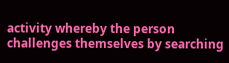activity whereby the person challenges themselves by searching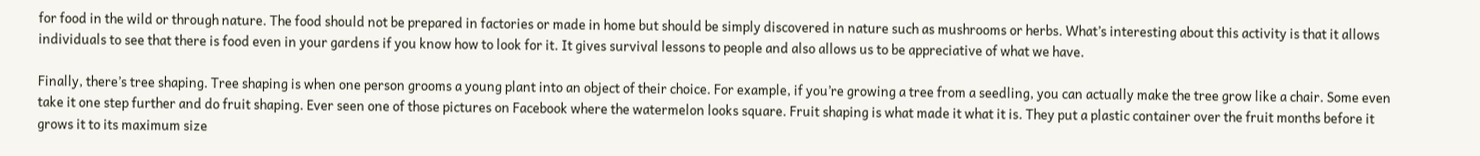for food in the wild or through nature. The food should not be prepared in factories or made in home but should be simply discovered in nature such as mushrooms or herbs. What’s interesting about this activity is that it allows individuals to see that there is food even in your gardens if you know how to look for it. It gives survival lessons to people and also allows us to be appreciative of what we have.

Finally, there’s tree shaping. Tree shaping is when one person grooms a young plant into an object of their choice. For example, if you’re growing a tree from a seedling, you can actually make the tree grow like a chair. Some even take it one step further and do fruit shaping. Ever seen one of those pictures on Facebook where the watermelon looks square. Fruit shaping is what made it what it is. They put a plastic container over the fruit months before it grows it to its maximum size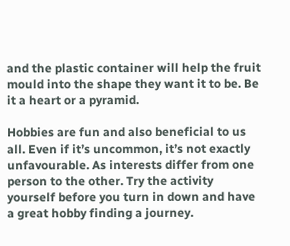and the plastic container will help the fruit mould into the shape they want it to be. Be it a heart or a pyramid.

Hobbies are fun and also beneficial to us all. Even if it’s uncommon, it’s not exactly unfavourable. As interests differ from one person to the other. Try the activity yourself before you turn in down and have a great hobby finding a journey.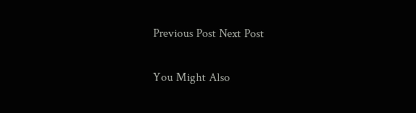Previous Post Next Post

You Might Also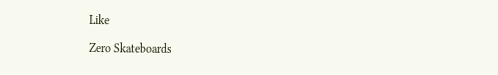Like

Zero Skateboards